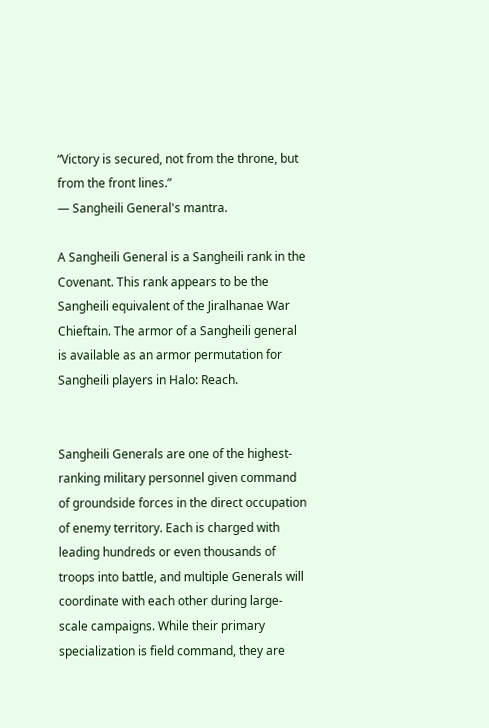“Victory is secured, not from the throne, but from the front lines.”
— Sangheili General's mantra.

A Sangheili General is a Sangheili rank in the Covenant. This rank appears to be the Sangheili equivalent of the Jiralhanae War Chieftain. The armor of a Sangheili general is available as an armor permutation for Sangheili players in Halo: Reach.


Sangheili Generals are one of the highest-ranking military personnel given command of groundside forces in the direct occupation of enemy territory. Each is charged with leading hundreds or even thousands of troops into battle, and multiple Generals will coordinate with each other during large-scale campaigns. While their primary specialization is field command, they are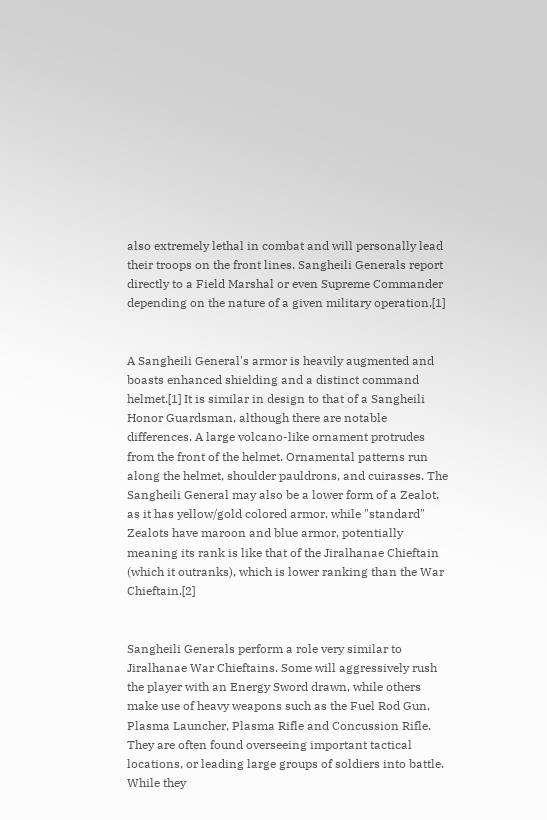also extremely lethal in combat and will personally lead their troops on the front lines. Sangheili Generals report directly to a Field Marshal or even Supreme Commander depending on the nature of a given military operation.[1]


A Sangheili General's armor is heavily augmented and boasts enhanced shielding and a distinct command helmet.[1] It is similar in design to that of a Sangheili Honor Guardsman, although there are notable differences. A large volcano-like ornament protrudes from the front of the helmet. Ornamental patterns run along the helmet, shoulder pauldrons, and cuirasses. The Sangheili General may also be a lower form of a Zealot, as it has yellow/gold colored armor, while "standard" Zealots have maroon and blue armor, potentially meaning its rank is like that of the Jiralhanae Chieftain (which it outranks), which is lower ranking than the War Chieftain.[2]


Sangheili Generals perform a role very similar to Jiralhanae War Chieftains. Some will aggressively rush the player with an Energy Sword drawn, while others make use of heavy weapons such as the Fuel Rod Gun, Plasma Launcher, Plasma Rifle and Concussion Rifle. They are often found overseeing important tactical locations, or leading large groups of soldiers into battle. While they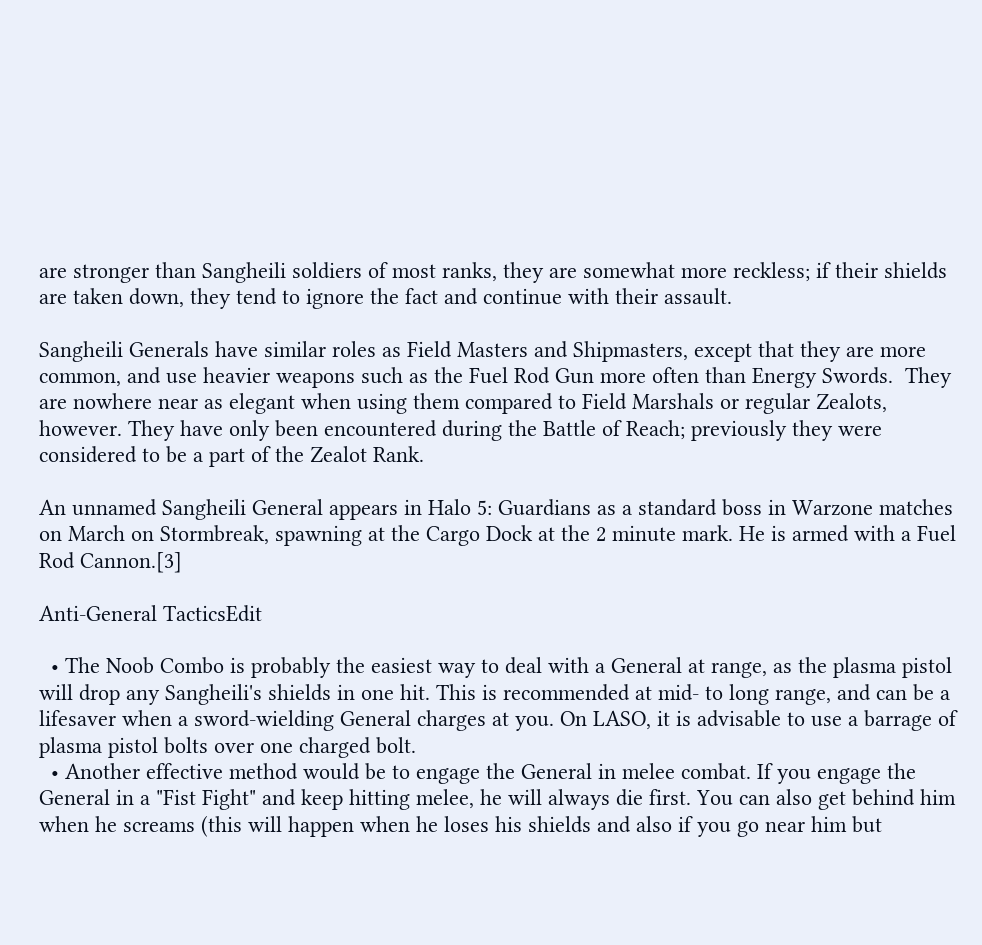are stronger than Sangheili soldiers of most ranks, they are somewhat more reckless; if their shields are taken down, they tend to ignore the fact and continue with their assault.

Sangheili Generals have similar roles as Field Masters and Shipmasters, except that they are more common, and use heavier weapons such as the Fuel Rod Gun more often than Energy Swords.  They are nowhere near as elegant when using them compared to Field Marshals or regular Zealots, however. They have only been encountered during the Battle of Reach; previously they were considered to be a part of the Zealot Rank.

An unnamed Sangheili General appears in Halo 5: Guardians as a standard boss in Warzone matches on March on Stormbreak, spawning at the Cargo Dock at the 2 minute mark. He is armed with a Fuel Rod Cannon.[3]

Anti-General TacticsEdit

  • The Noob Combo is probably the easiest way to deal with a General at range, as the plasma pistol will drop any Sangheili's shields in one hit. This is recommended at mid- to long range, and can be a lifesaver when a sword-wielding General charges at you. On LASO, it is advisable to use a barrage of plasma pistol bolts over one charged bolt.
  • Another effective method would be to engage the General in melee combat. If you engage the General in a "Fist Fight" and keep hitting melee, he will always die first. You can also get behind him when he screams (this will happen when he loses his shields and also if you go near him but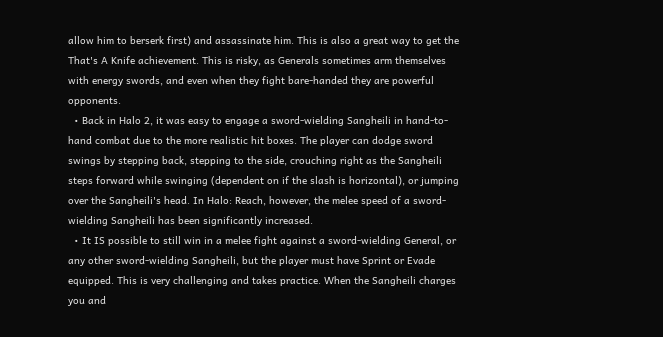allow him to berserk first) and assassinate him. This is also a great way to get the That's A Knife achievement. This is risky, as Generals sometimes arm themselves with energy swords, and even when they fight bare-handed they are powerful opponents.
  • Back in Halo 2, it was easy to engage a sword-wielding Sangheili in hand-to-hand combat due to the more realistic hit boxes. The player can dodge sword swings by stepping back, stepping to the side, crouching right as the Sangheili steps forward while swinging (dependent on if the slash is horizontal), or jumping over the Sangheili's head. In Halo: Reach, however, the melee speed of a sword-wielding Sangheili has been significantly increased.
  • It IS possible to still win in a melee fight against a sword-wielding General, or any other sword-wielding Sangheili, but the player must have Sprint or Evade equipped. This is very challenging and takes practice. When the Sangheili charges you and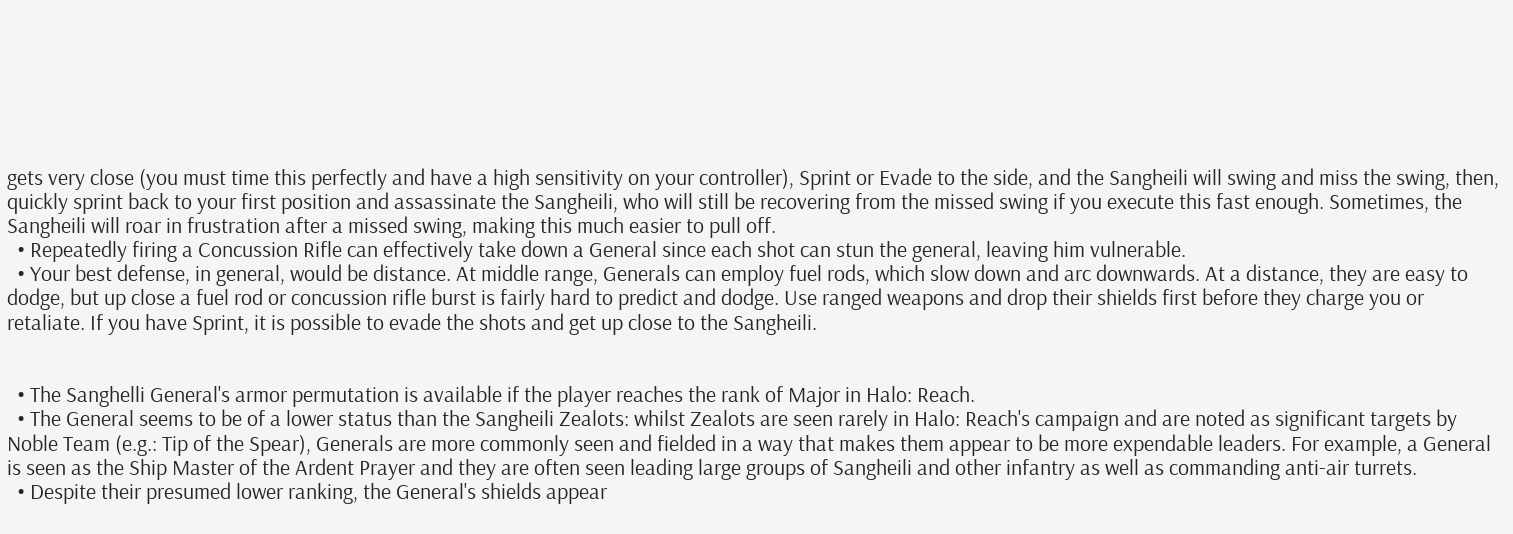gets very close (you must time this perfectly and have a high sensitivity on your controller), Sprint or Evade to the side, and the Sangheili will swing and miss the swing, then, quickly sprint back to your first position and assassinate the Sangheili, who will still be recovering from the missed swing if you execute this fast enough. Sometimes, the Sangheili will roar in frustration after a missed swing, making this much easier to pull off.
  • Repeatedly firing a Concussion Rifle can effectively take down a General since each shot can stun the general, leaving him vulnerable.
  • Your best defense, in general, would be distance. At middle range, Generals can employ fuel rods, which slow down and arc downwards. At a distance, they are easy to dodge, but up close a fuel rod or concussion rifle burst is fairly hard to predict and dodge. Use ranged weapons and drop their shields first before they charge you or retaliate. If you have Sprint, it is possible to evade the shots and get up close to the Sangheili.


  • The Sanghelli General's armor permutation is available if the player reaches the rank of Major in Halo: Reach.
  • The General seems to be of a lower status than the Sangheili Zealots: whilst Zealots are seen rarely in Halo: Reach's campaign and are noted as significant targets by Noble Team (e.g.: Tip of the Spear), Generals are more commonly seen and fielded in a way that makes them appear to be more expendable leaders. For example, a General is seen as the Ship Master of the Ardent Prayer and they are often seen leading large groups of Sangheili and other infantry as well as commanding anti-air turrets.
  • Despite their presumed lower ranking, the General's shields appear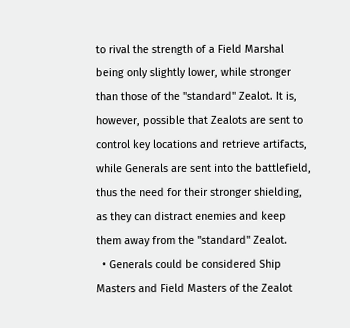to rival the strength of a Field Marshal being only slightly lower, while stronger than those of the "standard" Zealot. It is, however, possible that Zealots are sent to control key locations and retrieve artifacts, while Generals are sent into the battlefield, thus the need for their stronger shielding, as they can distract enemies and keep them away from the "standard" Zealot.
  • Generals could be considered Ship Masters and Field Masters of the Zealot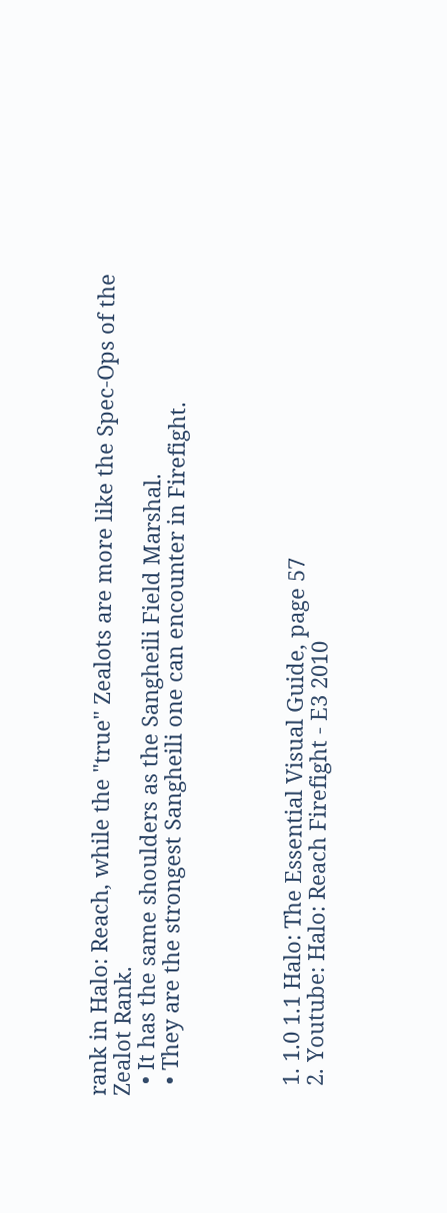rank in Halo: Reach, while the "true" Zealots are more like the Spec-Ops of the Zealot Rank.
  • It has the same shoulders as the Sangheili Field Marshal.
  • They are the strongest Sangheili one can encounter in Firefight.




  1. 1.0 1.1 Halo: The Essential Visual Guide, page 57
  2. Youtube: Halo: Reach Firefight - E3 2010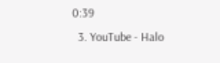0:39
  3. YouTube - Halo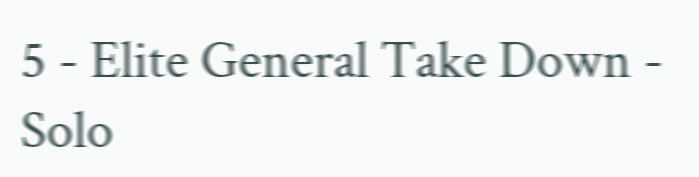5 - Elite General Take Down - Solo